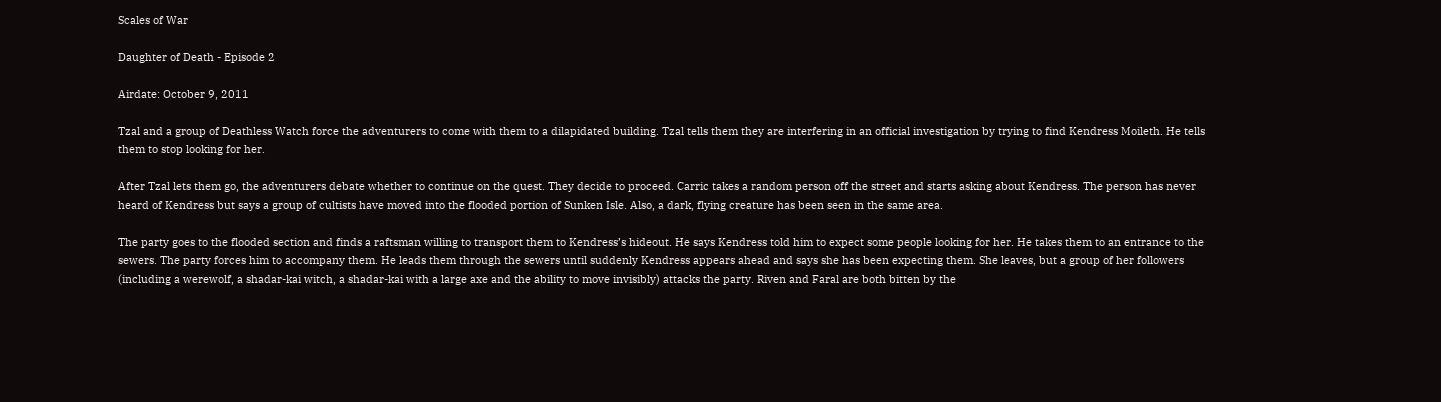Scales of War

Daughter of Death - Episode 2

Airdate: October 9, 2011

Tzal and a group of Deathless Watch force the adventurers to come with them to a dilapidated building. Tzal tells them they are interfering in an official investigation by trying to find Kendress Moileth. He tells them to stop looking for her.

After Tzal lets them go, the adventurers debate whether to continue on the quest. They decide to proceed. Carric takes a random person off the street and starts asking about Kendress. The person has never heard of Kendress but says a group of cultists have moved into the flooded portion of Sunken Isle. Also, a dark, flying creature has been seen in the same area.

The party goes to the flooded section and finds a raftsman willing to transport them to Kendress’s hideout. He says Kendress told him to expect some people looking for her. He takes them to an entrance to the sewers. The party forces him to accompany them. He leads them through the sewers until suddenly Kendress appears ahead and says she has been expecting them. She leaves, but a group of her followers (including a werewolf, a shadar-kai witch, a shadar-kai with a large axe and the ability to move invisibly) attacks the party. Riven and Faral are both bitten by the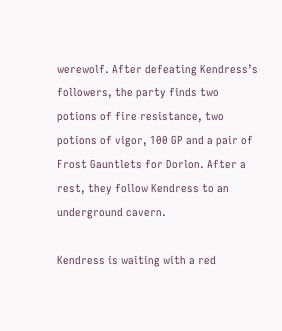werewolf. After defeating Kendress’s followers, the party finds two potions of fire resistance, two potions of vigor, 100 GP and a pair of Frost Gauntlets for Dorlon. After a rest, they follow Kendress to an underground cavern.

Kendress is waiting with a red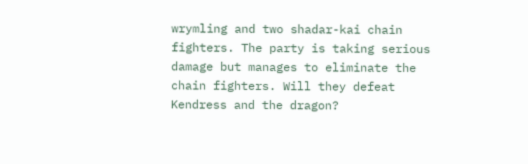wrymling and two shadar-kai chain fighters. The party is taking serious damage but manages to eliminate the chain fighters. Will they defeat Kendress and the dragon?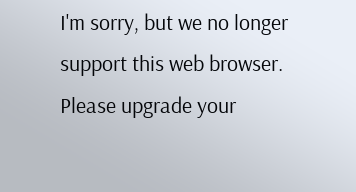I'm sorry, but we no longer support this web browser. Please upgrade your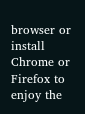browser or install Chrome or Firefox to enjoy the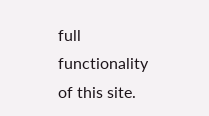full functionality of this site.